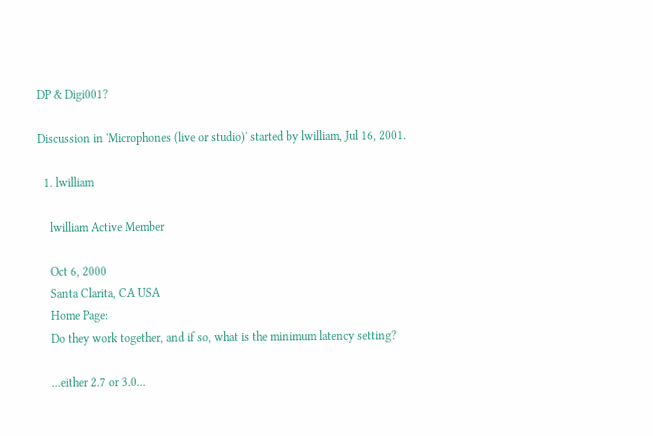DP & Digi001?

Discussion in 'Microphones (live or studio)' started by lwilliam, Jul 16, 2001.

  1. lwilliam

    lwilliam Active Member

    Oct 6, 2000
    Santa Clarita, CA USA
    Home Page:
    Do they work together, and if so, what is the minimum latency setting?

    ...either 2.7 or 3.0...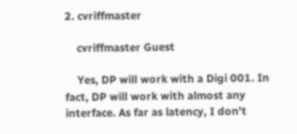2. cvriffmaster

    cvriffmaster Guest

    Yes, DP will work with a Digi 001. In fact, DP will work with almost any interface. As far as latency, I don't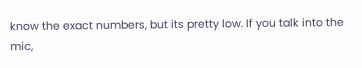know the exact numbers, but its pretty low. If you talk into the mic,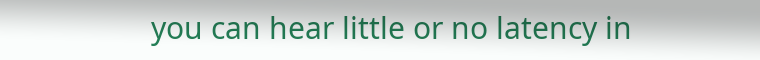you can hear little or no latency in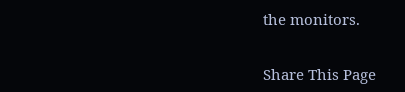the monitors.


Share This Page